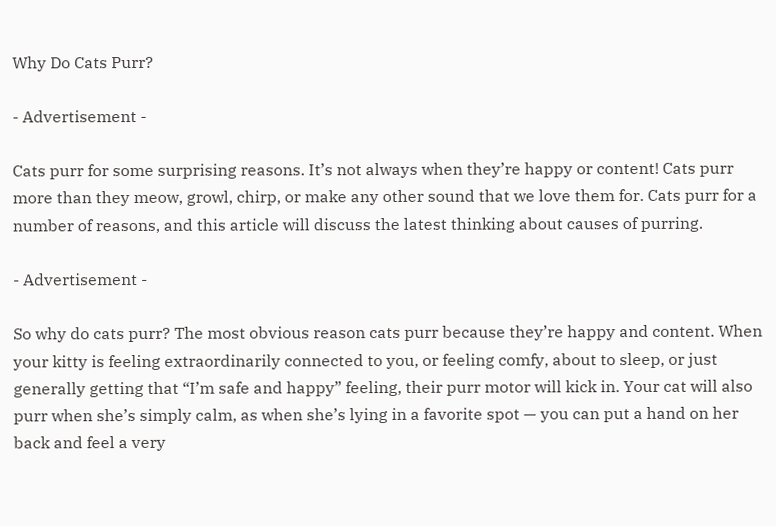Why Do Cats Purr?

- Advertisement -

Cats purr for some surprising reasons. It’s not always when they’re happy or content! Cats purr more than they meow, growl, chirp, or make any other sound that we love them for. Cats purr for a number of reasons, and this article will discuss the latest thinking about causes of purring.

- Advertisement -

So why do cats purr? The most obvious reason cats purr because they’re happy and content. When your kitty is feeling extraordinarily connected to you, or feeling comfy, about to sleep, or just generally getting that “I’m safe and happy” feeling, their purr motor will kick in. Your cat will also purr when she’s simply calm, as when she’s lying in a favorite spot — you can put a hand on her back and feel a very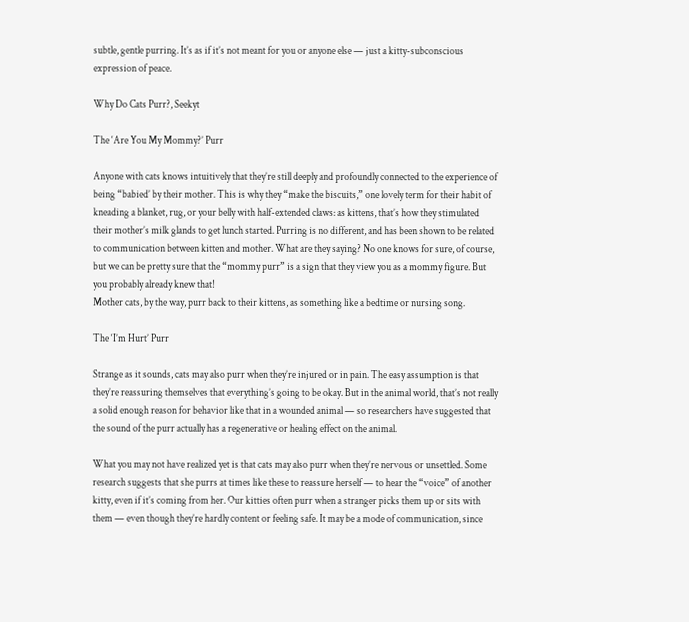subtle, gentle purring. It’s as if it’s not meant for you or anyone else — just a kitty-subconscious expression of peace.

Why Do Cats Purr?, Seekyt

The ‘Are You My Mommy?’ Purr

Anyone with cats knows intuitively that they’re still deeply and profoundly connected to the experience of being “babied’ by their mother. This is why they “make the biscuits,” one lovely term for their habit of kneading a blanket, rug, or your belly with half-extended claws: as kittens, that’s how they stimulated their mother’s milk glands to get lunch started. Purring is no different, and has been shown to be related to communication between kitten and mother. What are they saying? No one knows for sure, of course, but we can be pretty sure that the “mommy purr” is a sign that they view you as a mommy figure. But you probably already knew that!
Mother cats, by the way, purr back to their kittens, as something like a bedtime or nursing song.

The ‘I’m Hurt’ Purr

Strange as it sounds, cats may also purr when they’re injured or in pain. The easy assumption is that they’re reassuring themselves that everything’s going to be okay. But in the animal world, that’s not really a solid enough reason for behavior like that in a wounded animal — so researchers have suggested that the sound of the purr actually has a regenerative or healing effect on the animal.

What you may not have realized yet is that cats may also purr when they’re nervous or unsettled. Some research suggests that she purrs at times like these to reassure herself — to hear the “voice” of another kitty, even if it’s coming from her. Our kitties often purr when a stranger picks them up or sits with them — even though they’re hardly content or feeling safe. It may be a mode of communication, since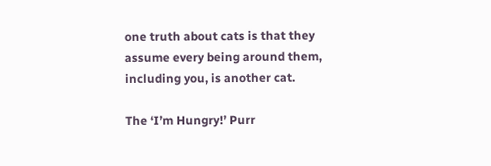one truth about cats is that they assume every being around them, including you, is another cat.

The ‘I’m Hungry!’ Purr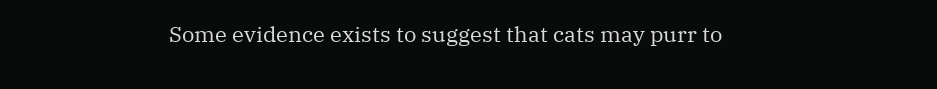Some evidence exists to suggest that cats may purr to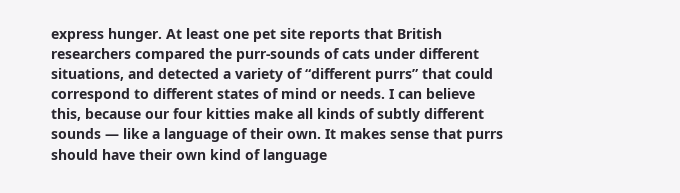express hunger. At least one pet site reports that British researchers compared the purr-sounds of cats under different situations, and detected a variety of “different purrs” that could correspond to different states of mind or needs. I can believe this, because our four kitties make all kinds of subtly different sounds — like a language of their own. It makes sense that purrs should have their own kind of language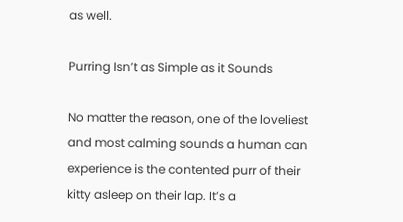as well.

Purring Isn’t as Simple as it Sounds

No matter the reason, one of the loveliest and most calming sounds a human can experience is the contented purr of their kitty asleep on their lap. It’s a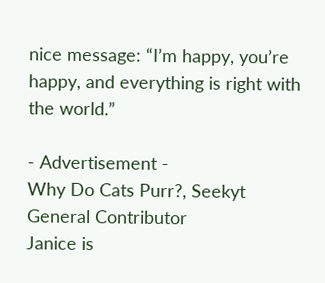nice message: “I’m happy, you’re happy, and everything is right with the world.”

- Advertisement -
Why Do Cats Purr?, Seekyt
General Contributor
Janice is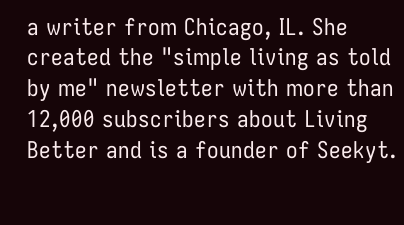a writer from Chicago, IL. She created the "simple living as told by me" newsletter with more than 12,000 subscribers about Living Better and is a founder of Seekyt.